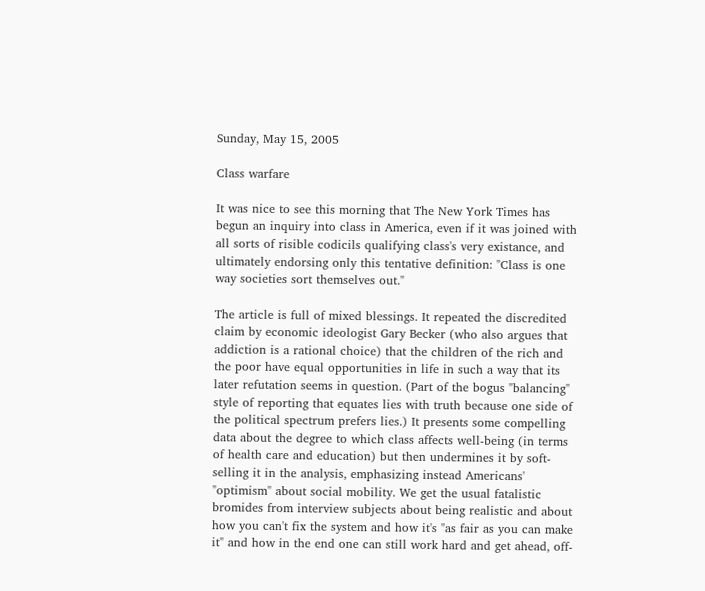Sunday, May 15, 2005

Class warfare

It was nice to see this morning that The New York Times has begun an inquiry into class in America, even if it was joined with all sorts of risible codicils qualifying class's very existance, and ultimately endorsing only this tentative definition: "Class is one way societies sort themselves out."

The article is full of mixed blessings. It repeated the discredited claim by economic ideologist Gary Becker (who also argues that addiction is a rational choice) that the children of the rich and the poor have equal opportunities in life in such a way that its later refutation seems in question. (Part of the bogus "balancing" style of reporting that equates lies with truth because one side of the political spectrum prefers lies.) It presents some compelling data about the degree to which class affects well-being (in terms of health care and education) but then undermines it by soft-selling it in the analysis, emphasizing instead Americans' "optimism" about social mobility. We get the usual fatalistic bromides from interview subjects about being realistic and about how you can't fix the system and how it's "as fair as you can make it" and how in the end one can still work hard and get ahead, off-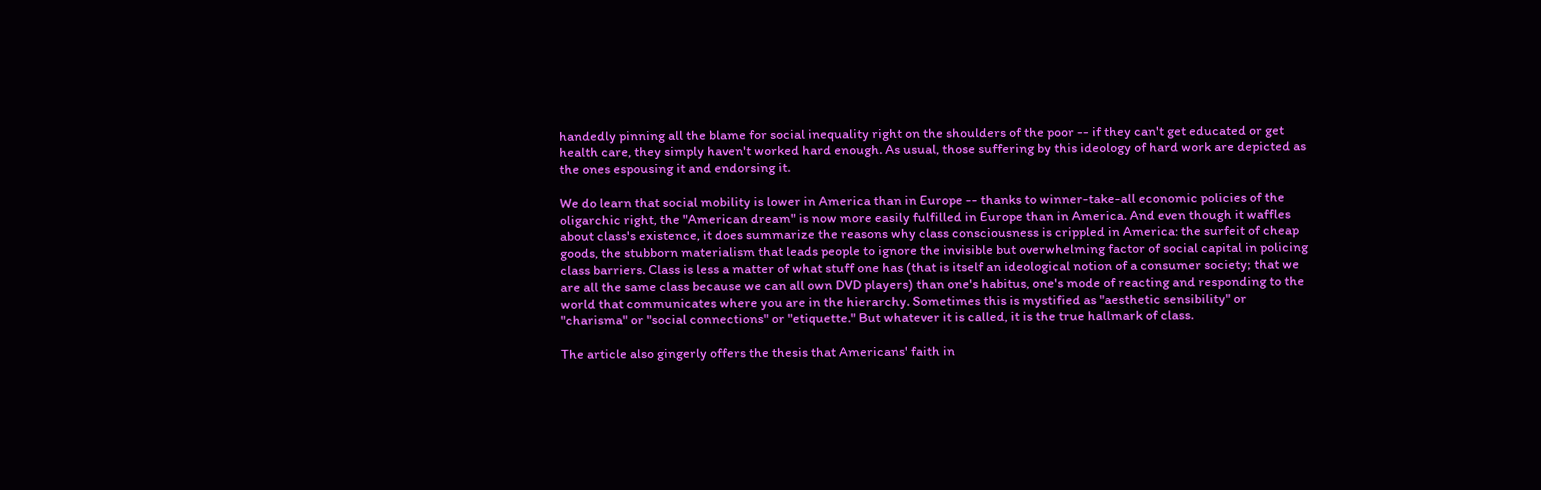handedly pinning all the blame for social inequality right on the shoulders of the poor -- if they can't get educated or get health care, they simply haven't worked hard enough. As usual, those suffering by this ideology of hard work are depicted as the ones espousing it and endorsing it.

We do learn that social mobility is lower in America than in Europe -- thanks to winner-take-all economic policies of the oligarchic right, the "American dream" is now more easily fulfilled in Europe than in America. And even though it waffles about class's existence, it does summarize the reasons why class consciousness is crippled in America: the surfeit of cheap goods, the stubborn materialism that leads people to ignore the invisible but overwhelming factor of social capital in policing class barriers. Class is less a matter of what stuff one has (that is itself an ideological notion of a consumer society; that we are all the same class because we can all own DVD players) than one's habitus, one's mode of reacting and responding to the world that communicates where you are in the hierarchy. Sometimes this is mystified as "aesthetic sensibility" or "charisma" or "social connections" or "etiquette." But whatever it is called, it is the true hallmark of class.

The article also gingerly offers the thesis that Americans' faith in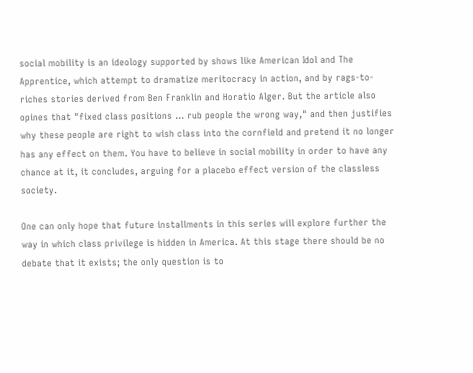social mobility is an ideology supported by shows like American Idol and The Apprentice, which attempt to dramatize meritocracy in action, and by rags-to-riches stories derived from Ben Franklin and Horatio Alger. But the article also opines that "fixed class positions ... rub people the wrong way," and then justifies why these people are right to wish class into the cornfield and pretend it no longer has any effect on them. You have to believe in social mobility in order to have any chance at it, it concludes, arguing for a placebo effect version of the classless society.

One can only hope that future installments in this series will explore further the way in which class privilege is hidden in America. At this stage there should be no debate that it exists; the only question is to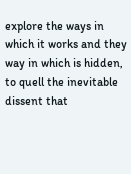explore the ways in which it works and they way in which is hidden, to quell the inevitable dissent that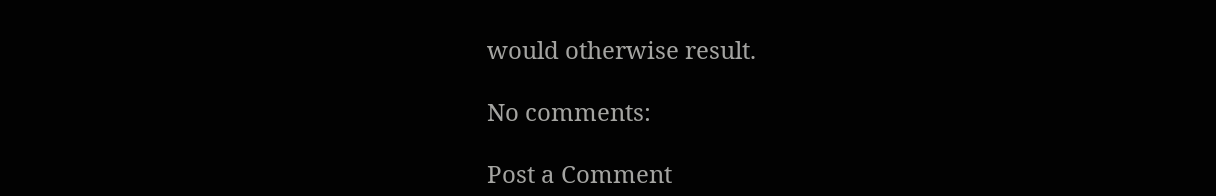would otherwise result.

No comments:

Post a Comment